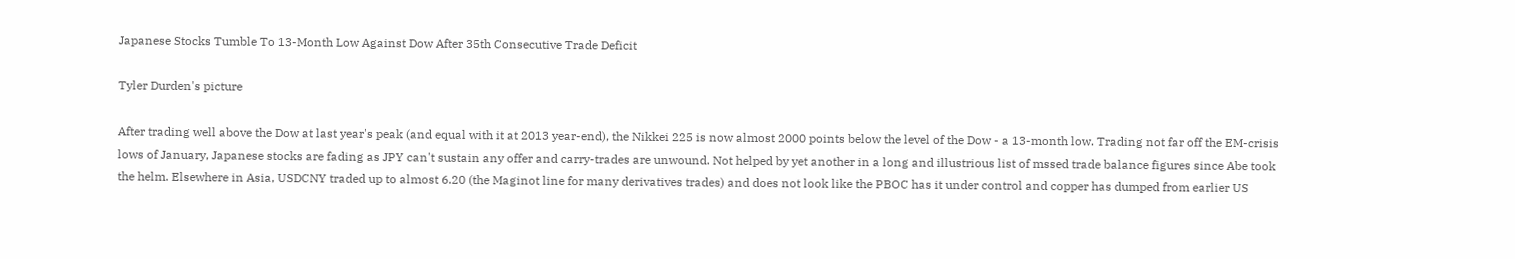Japanese Stocks Tumble To 13-Month Low Against Dow After 35th Consecutive Trade Deficit

Tyler Durden's picture

After trading well above the Dow at last year's peak (and equal with it at 2013 year-end), the Nikkei 225 is now almost 2000 points below the level of the Dow - a 13-month low. Trading not far off the EM-crisis lows of January, Japanese stocks are fading as JPY can't sustain any offer and carry-trades are unwound. Not helped by yet another in a long and illustrious list of mssed trade balance figures since Abe took the helm. Elsewhere in Asia, USDCNY traded up to almost 6.20 (the Maginot line for many derivatives trades) and does not look like the PBOC has it under control and copper has dumped from earlier US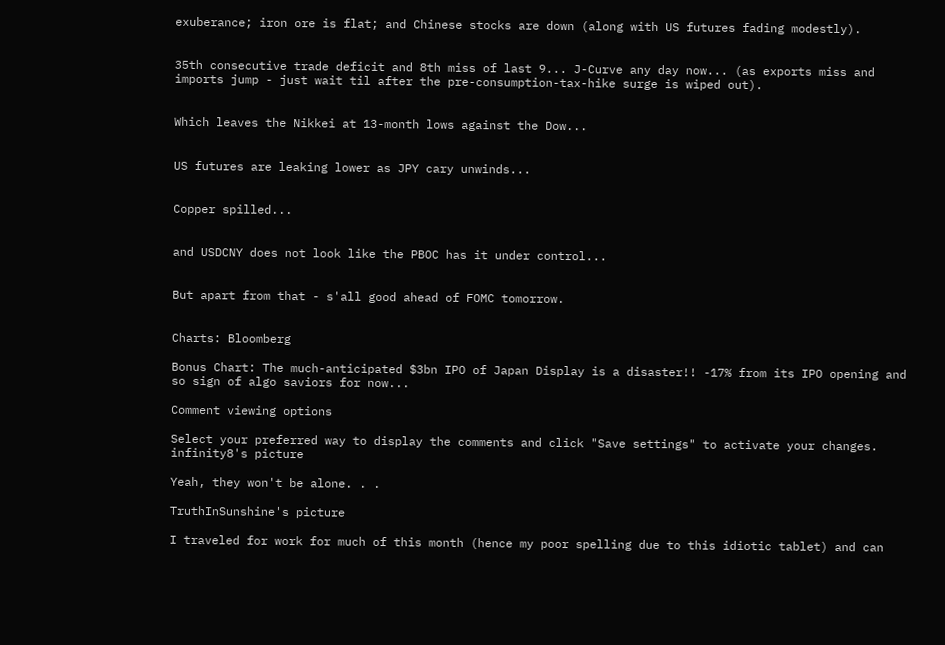exuberance; iron ore is flat; and Chinese stocks are down (along with US futures fading modestly).


35th consecutive trade deficit and 8th miss of last 9... J-Curve any day now... (as exports miss and imports jump - just wait til after the pre-consumption-tax-hike surge is wiped out).


Which leaves the Nikkei at 13-month lows against the Dow...


US futures are leaking lower as JPY cary unwinds...


Copper spilled...


and USDCNY does not look like the PBOC has it under control...


But apart from that - s'all good ahead of FOMC tomorrow.


Charts: Bloomberg

Bonus Chart: The much-anticipated $3bn IPO of Japan Display is a disaster!! -17% from its IPO opening and so sign of algo saviors for now...

Comment viewing options

Select your preferred way to display the comments and click "Save settings" to activate your changes.
infinity8's picture

Yeah, they won't be alone. . .

TruthInSunshine's picture

I traveled for work for much of this month (hence my poor spelling due to this idiotic tablet) and can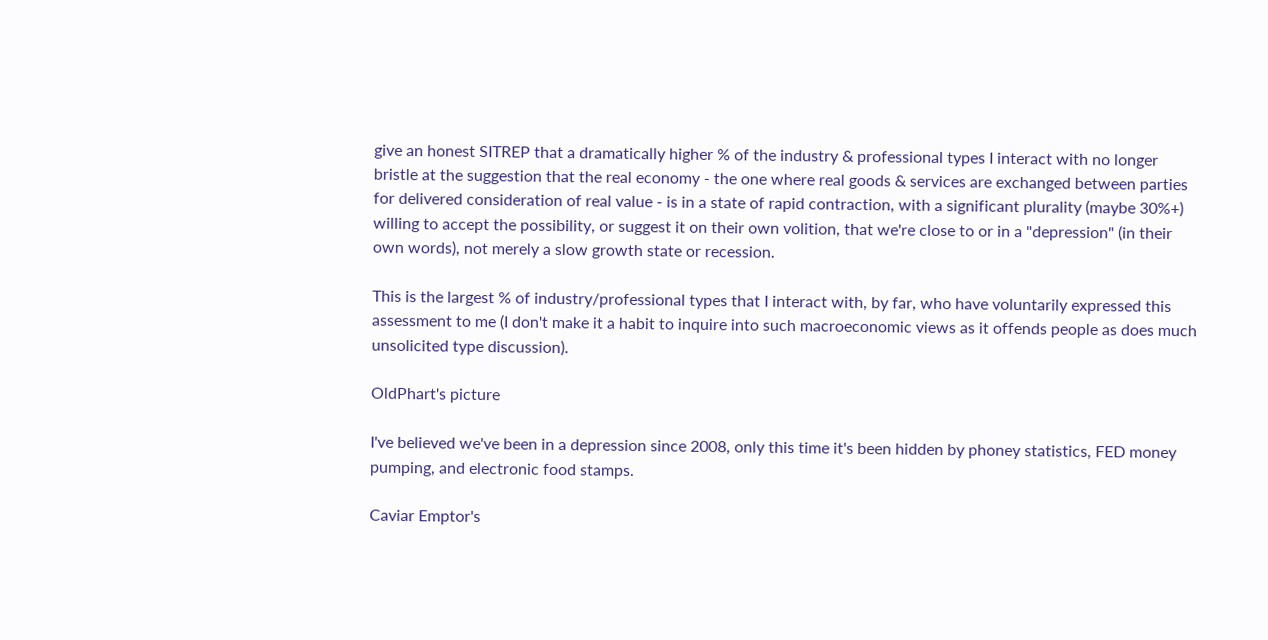give an honest SITREP that a dramatically higher % of the industry & professional types I interact with no longer bristle at the suggestion that the real economy - the one where real goods & services are exchanged between parties for delivered consideration of real value - is in a state of rapid contraction, with a significant plurality (maybe 30%+) willing to accept the possibility, or suggest it on their own volition, that we're close to or in a "depression" (in their own words), not merely a slow growth state or recession.

This is the largest % of industry/professional types that I interact with, by far, who have voluntarily expressed this assessment to me (I don't make it a habit to inquire into such macroeconomic views as it offends people as does much unsolicited type discussion).

OldPhart's picture

I've believed we've been in a depression since 2008, only this time it's been hidden by phoney statistics, FED money pumping, and electronic food stamps.

Caviar Emptor's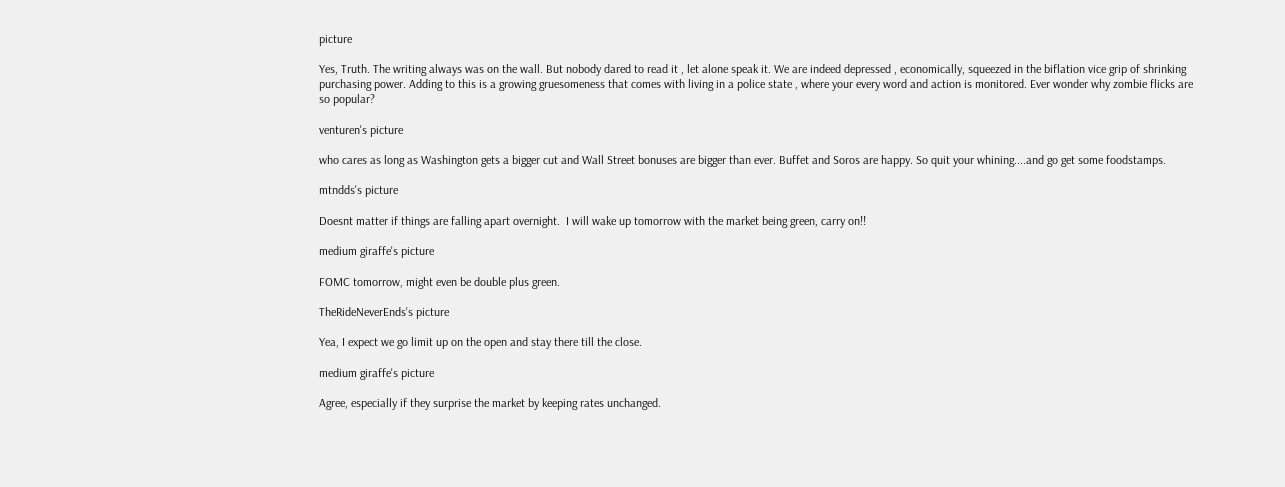picture

Yes, Truth. The writing always was on the wall. But nobody dared to read it , let alone speak it. We are indeed depressed , economically, squeezed in the biflation vice grip of shrinking purchasing power. Adding to this is a growing gruesomeness that comes with living in a police state , where your every word and action is monitored. Ever wonder why zombie flicks are so popular?

venturen's picture

who cares as long as Washington gets a bigger cut and Wall Street bonuses are bigger than ever. Buffet and Soros are happy. So quit your whining....and go get some foodstamps.

mtndds's picture

Doesnt matter if things are falling apart overnight.  I will wake up tomorrow with the market being green, carry on!!

medium giraffe's picture

FOMC tomorrow, might even be double plus green.

TheRideNeverEnds's picture

Yea, I expect we go limit up on the open and stay there till the close.

medium giraffe's picture

Agree, especially if they surprise the market by keeping rates unchanged.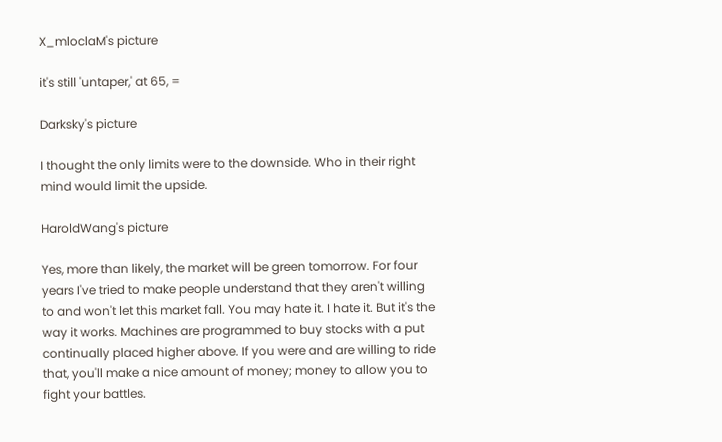X_mloclaM's picture

it's still 'untaper,' at 65, =

Darksky's picture

I thought the only limits were to the downside. Who in their right mind would limit the upside.

HaroldWang's picture

Yes, more than likely, the market will be green tomorrow. For four years I've tried to make people understand that they aren't willing to and won't let this market fall. You may hate it. I hate it. But it's the way it works. Machines are programmed to buy stocks with a put continually placed higher above. If you were and are willing to ride that, you'll make a nice amount of money; money to allow you to fight your battles.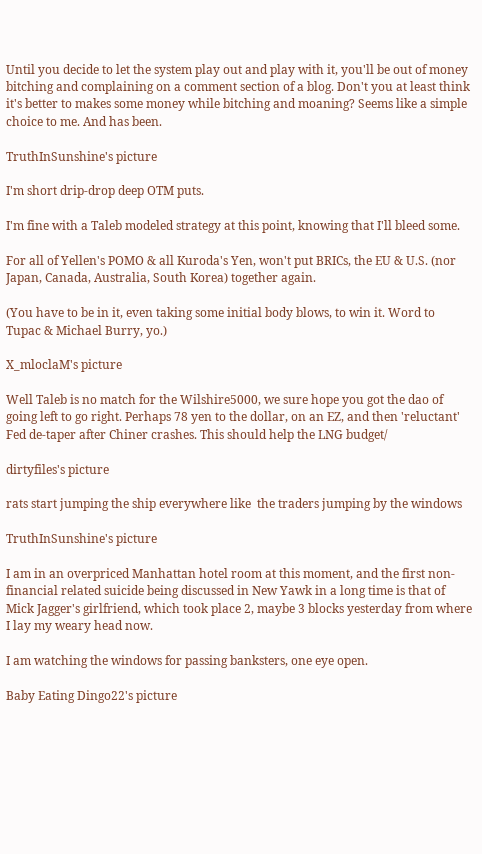Until you decide to let the system play out and play with it, you'll be out of money bitching and complaining on a comment section of a blog. Don't you at least think it's better to makes some money while bitching and moaning? Seems like a simple choice to me. And has been.

TruthInSunshine's picture

I'm short drip-drop deep OTM puts.

I'm fine with a Taleb modeled strategy at this point, knowing that I'll bleed some.

For all of Yellen's POMO & all Kuroda's Yen, won't put BRICs, the EU & U.S. (nor Japan, Canada, Australia, South Korea) together again.

(You have to be in it, even taking some initial body blows, to win it. Word to Tupac & Michael Burry, yo.)

X_mloclaM's picture

Well Taleb is no match for the Wilshire5000, we sure hope you got the dao of going left to go right. Perhaps 78 yen to the dollar, on an EZ, and then 'reluctant' Fed de-taper after Chiner crashes. This should help the LNG budget/

dirtyfiles's picture

rats start jumping the ship everywhere like  the traders jumping by the windows

TruthInSunshine's picture

I am in an overpriced Manhattan hotel room at this moment, and the first non-financial related suicide being discussed in New Yawk in a long time is that of Mick Jagger's girlfriend, which took place 2, maybe 3 blocks yesterday from where I lay my weary head now.

I am watching the windows for passing banksters, one eye open.

Baby Eating Dingo22's picture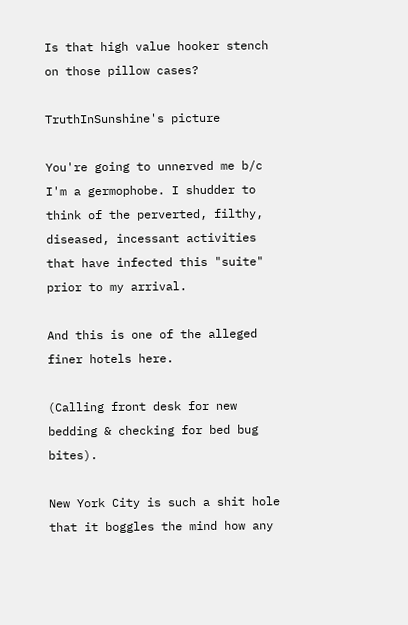Is that high value hooker stench on those pillow cases?

TruthInSunshine's picture

You're going to unnerved me b/c I'm a germophobe. I shudder to think of the perverted, filthy, diseased, incessant activities that have infected this "suite" prior to my arrival.

And this is one of the alleged finer hotels here.

(Calling front desk for new bedding & checking for bed bug bites).

New York City is such a shit hole that it boggles the mind how any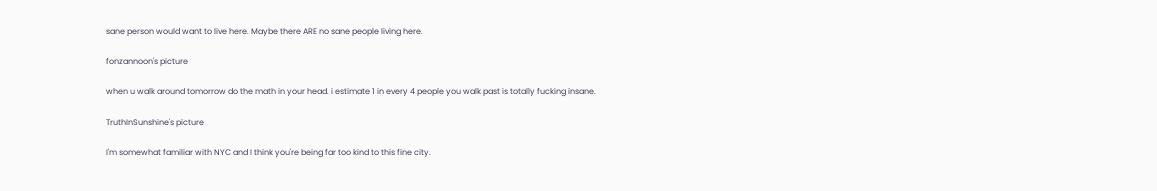sane person would want to live here. Maybe there ARE no sane people living here.

fonzannoon's picture

when u walk around tomorrow do the math in your head. i estimate 1 in every 4 people you walk past is totally fucking insane.

TruthInSunshine's picture

I'm somewhat familiar with NYC and I think you're being far too kind to this fine city.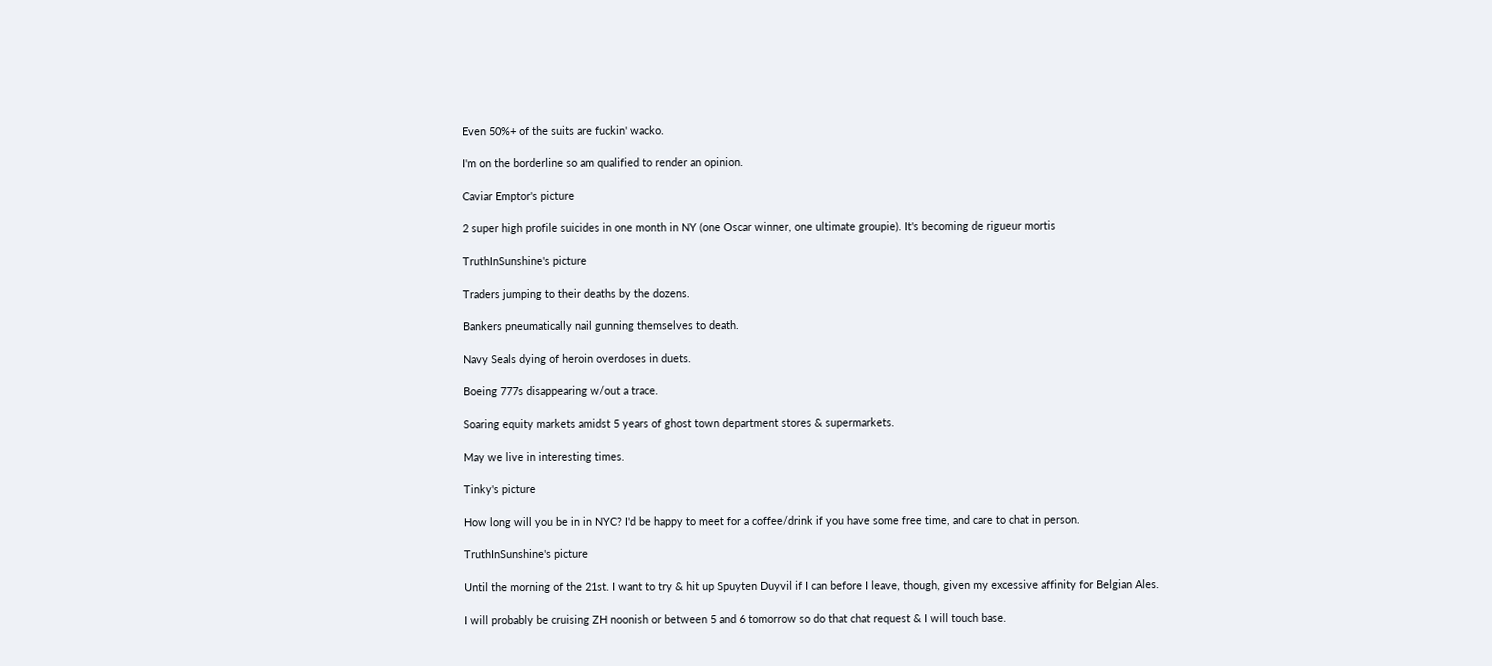Even 50%+ of the suits are fuckin' wacko.

I'm on the borderline so am qualified to render an opinion.

Caviar Emptor's picture

2 super high profile suicides in one month in NY (one Oscar winner, one ultimate groupie). It's becoming de rigueur mortis

TruthInSunshine's picture

Traders jumping to their deaths by the dozens.

Bankers pneumatically nail gunning themselves to death.

Navy Seals dying of heroin overdoses in duets.

Boeing 777s disappearing w/out a trace.

Soaring equity markets amidst 5 years of ghost town department stores & supermarkets.

May we live in interesting times.

Tinky's picture

How long will you be in in NYC? I'd be happy to meet for a coffee/drink if you have some free time, and care to chat in person.

TruthInSunshine's picture

Until the morning of the 21st. I want to try & hit up Spuyten Duyvil if I can before I leave, though, given my excessive affinity for Belgian Ales.

I will probably be cruising ZH noonish or between 5 and 6 tomorrow so do that chat request & I will touch base.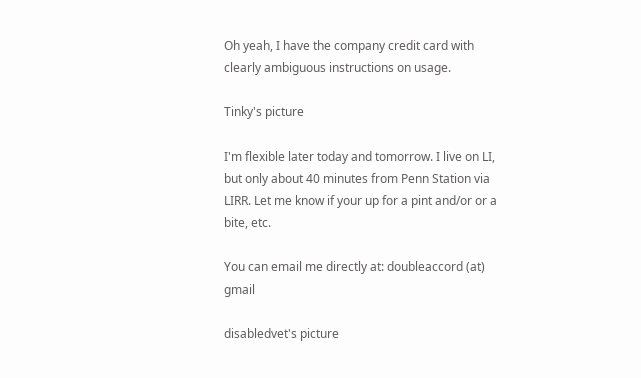Oh yeah, I have the company credit card with clearly ambiguous instructions on usage.

Tinky's picture

I'm flexible later today and tomorrow. I live on LI, but only about 40 minutes from Penn Station via LIRR. Let me know if your up for a pint and/or or a bite, etc.

You can email me directly at: doubleaccord (at) gmail

disabledvet's picture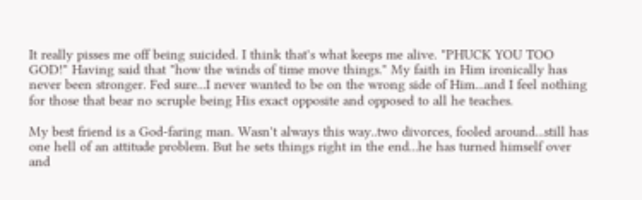It really pisses me off being suicided. I think that's what keeps me alive. "PHUCK YOU TOO GOD!" Having said that "how the winds of time move things." My faith in Him ironically has never been stronger. Fed sure...I never wanted to be on the wrong side of Him...and I feel nothing for those that bear no scruple being His exact opposite and opposed to all he teaches.

My best friend is a God-faring man. Wasn't always this way..two divorces, fooled around...still has one hell of an attitude problem. But he sets things right in the end...he has turned himself over and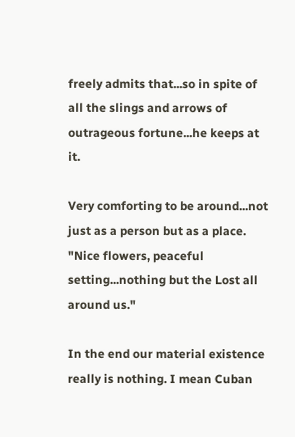freely admits that...so in spite of all the slings and arrows of outrageous fortune...he keeps at it.

Very comforting to be around...not just as a person but as a place. "Nice flowers, peaceful setting...nothing but the Lost all around us."

In the end our material existence really is nothing. I mean Cuban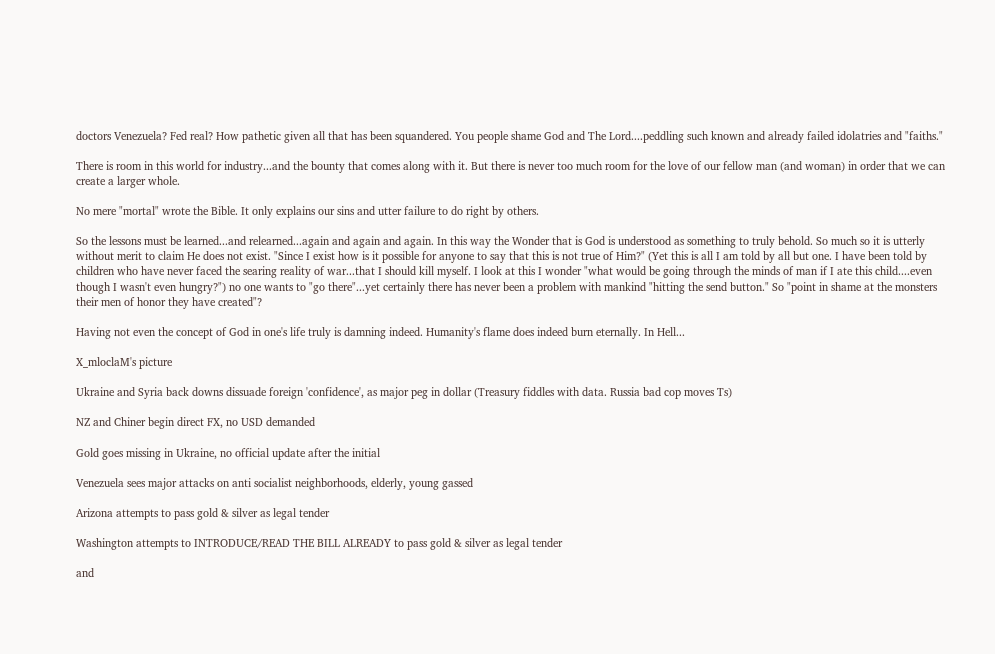doctors Venezuela? Fed real? How pathetic given all that has been squandered. You people shame God and The Lord....peddling such known and already failed idolatries and "faiths."

There is room in this world for industry...and the bounty that comes along with it. But there is never too much room for the love of our fellow man (and woman) in order that we can create a larger whole.

No mere "mortal" wrote the Bible. It only explains our sins and utter failure to do right by others.

So the lessons must be learned...and relearned...again and again and again. In this way the Wonder that is God is understood as something to truly behold. So much so it is utterly without merit to claim He does not exist. "Since I exist how is it possible for anyone to say that this is not true of Him?" (Yet this is all I am told by all but one. I have been told by children who have never faced the searing reality of war...that I should kill myself. I look at this I wonder "what would be going through the minds of man if I ate this child....even though I wasn't even hungry?") no one wants to "go there"...yet certainly there has never been a problem with mankind "hitting the send button." So "point in shame at the monsters their men of honor they have created"?

Having not even the concept of God in one's life truly is damning indeed. Humanity's flame does indeed burn eternally. In Hell...

X_mloclaM's picture

Ukraine and Syria back downs dissuade foreign 'confidence', as major peg in dollar (Treasury fiddles with data. Russia bad cop moves Ts)

NZ and Chiner begin direct FX, no USD demanded

Gold goes missing in Ukraine, no official update after the initial

Venezuela sees major attacks on anti socialist neighborhoods, elderly, young gassed

Arizona attempts to pass gold & silver as legal tender

Washington attempts to INTRODUCE/READ THE BILL ALREADY to pass gold & silver as legal tender

and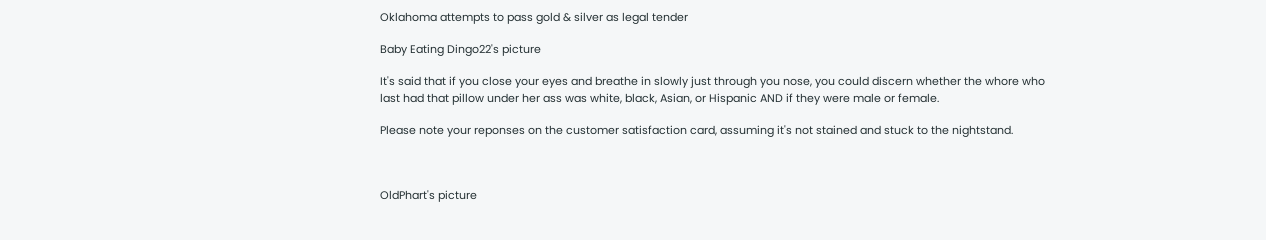Oklahoma attempts to pass gold & silver as legal tender

Baby Eating Dingo22's picture

It's said that if you close your eyes and breathe in slowly just through you nose, you could discern whether the whore who last had that pillow under her ass was white, black, Asian, or Hispanic AND if they were male or female.

Please note your reponses on the customer satisfaction card, assuming it's not stained and stuck to the nightstand.



OldPhart's picture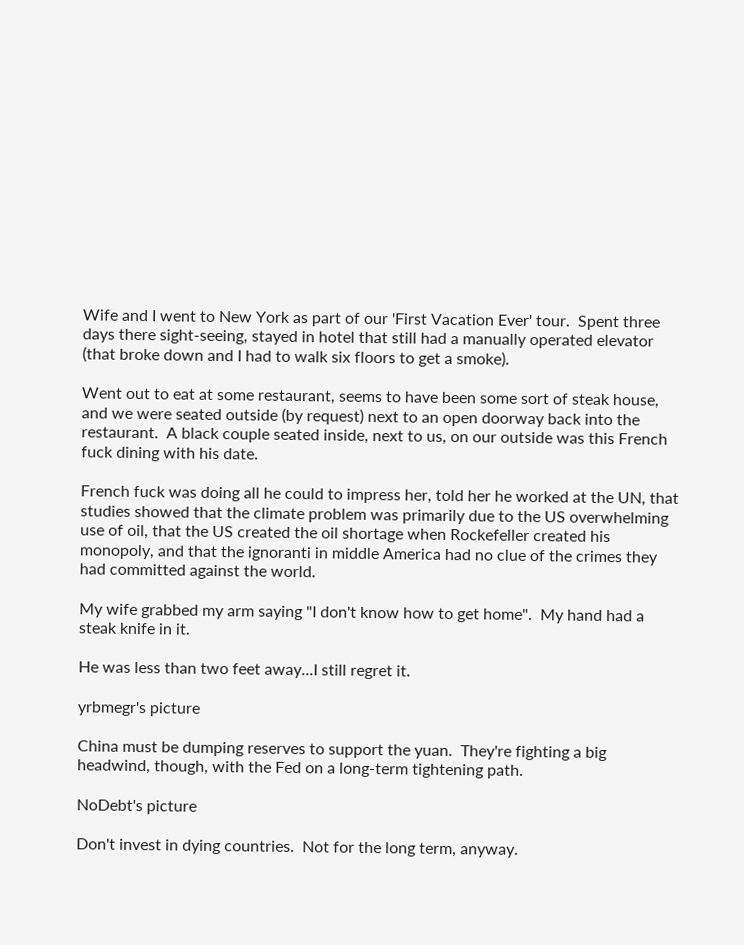Wife and I went to New York as part of our 'First Vacation Ever' tour.  Spent three days there sight-seeing, stayed in hotel that still had a manually operated elevator (that broke down and I had to walk six floors to get a smoke).

Went out to eat at some restaurant, seems to have been some sort of steak house, and we were seated outside (by request) next to an open doorway back into the restaurant.  A black couple seated inside, next to us, on our outside was this French fuck dining with his date.

French fuck was doing all he could to impress her, told her he worked at the UN, that studies showed that the climate problem was primarily due to the US overwhelming use of oil, that the US created the oil shortage when Rockefeller created his monopoly, and that the ignoranti in middle America had no clue of the crimes they had committed against the world.

My wife grabbed my arm saying "I don't know how to get home".  My hand had a steak knife in it.

He was less than two feet away...I still regret it.

yrbmegr's picture

China must be dumping reserves to support the yuan.  They're fighting a big headwind, though, with the Fed on a long-term tightening path.

NoDebt's picture

Don't invest in dying countries.  Not for the long term, anyway.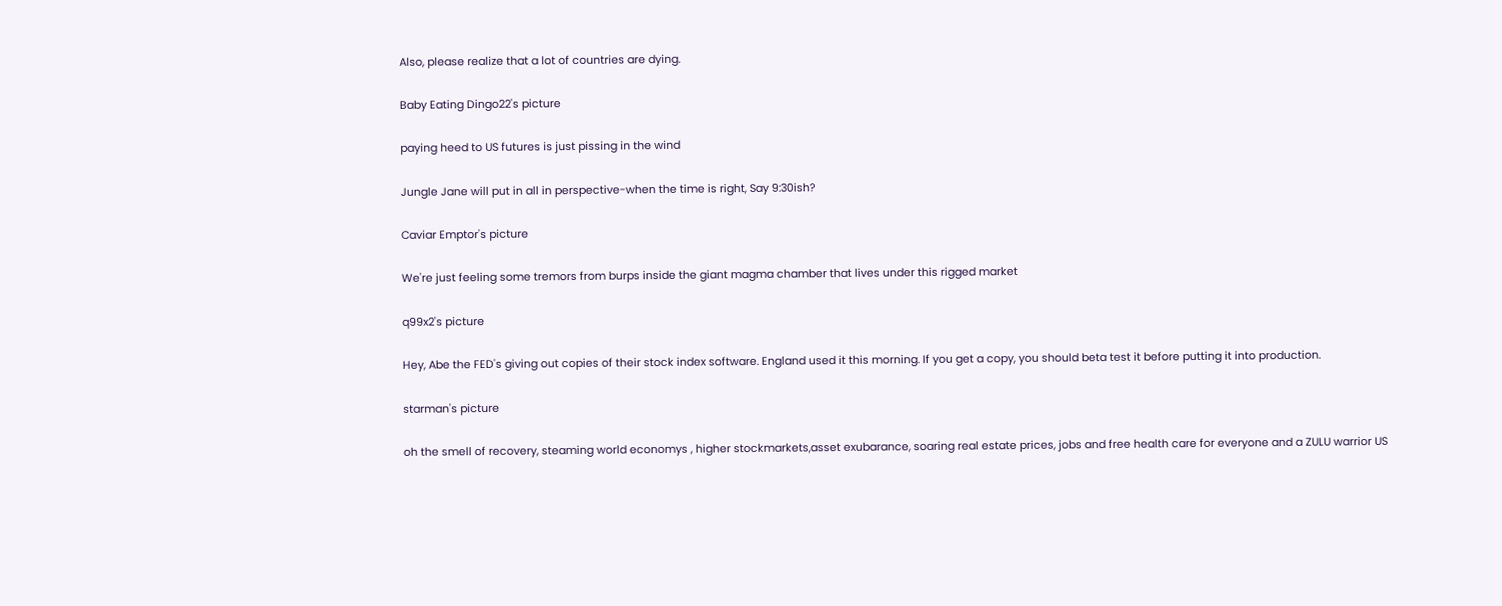Also, please realize that a lot of countries are dying.

Baby Eating Dingo22's picture

paying heed to US futures is just pissing in the wind

Jungle Jane will put in all in perspective-when the time is right, Say 9:30ish?

Caviar Emptor's picture

We're just feeling some tremors from burps inside the giant magma chamber that lives under this rigged market

q99x2's picture

Hey, Abe the FED's giving out copies of their stock index software. England used it this morning. If you get a copy, you should beta test it before putting it into production.

starman's picture

oh the smell of recovery, steaming world economys , higher stockmarkets,asset exubarance, soaring real estate prices, jobs and free health care for everyone and a ZULU warrior US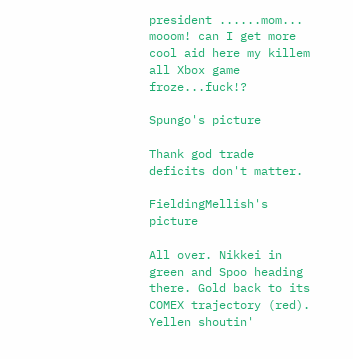president ......mom... mooom! can I get more cool aid here my killem all Xbox game froze...fuck!?

Spungo's picture

Thank god trade deficits don't matter.

FieldingMellish's picture

All over. Nikkei in green and Spoo heading there. Gold back to its COMEX trajectory (red). Yellen shoutin'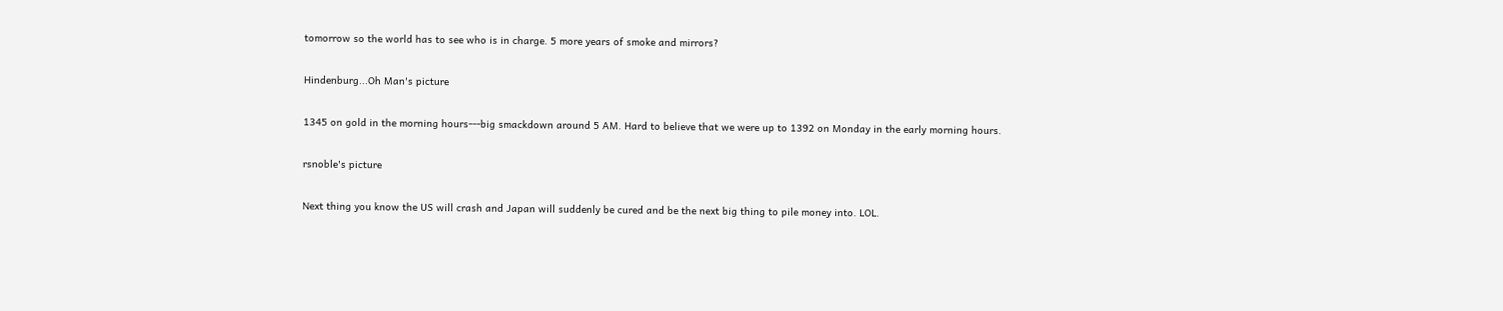tomorrow so the world has to see who is in charge. 5 more years of smoke and mirrors?

Hindenburg...Oh Man's picture

1345 on gold in the morning hours---big smackdown around 5 AM. Hard to believe that we were up to 1392 on Monday in the early morning hours.

rsnoble's picture

Next thing you know the US will crash and Japan will suddenly be cured and be the next big thing to pile money into. LOL.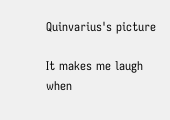Quinvarius's picture

It makes me laugh when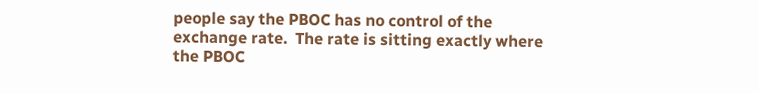people say the PBOC has no control of the exchange rate.  The rate is sitting exactly where the PBOC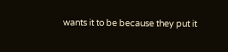wants it to be because they put it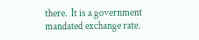there.  It is a government mandated exchange rate.